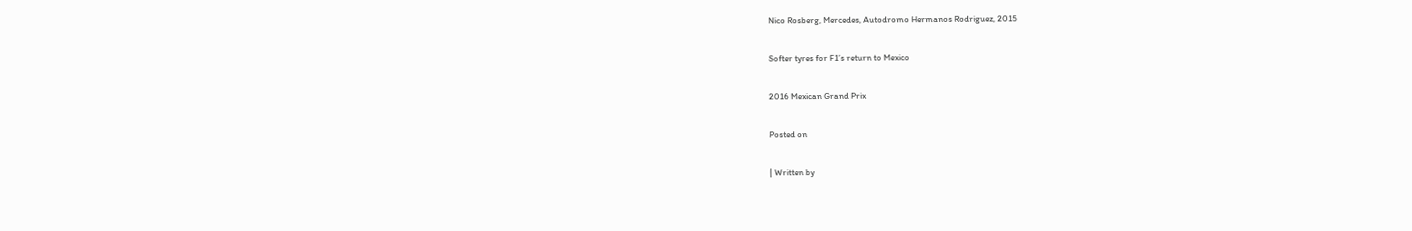Nico Rosberg, Mercedes, Autodromo Hermanos Rodriguez, 2015

Softer tyres for F1’s return to Mexico

2016 Mexican Grand Prix

Posted on

| Written by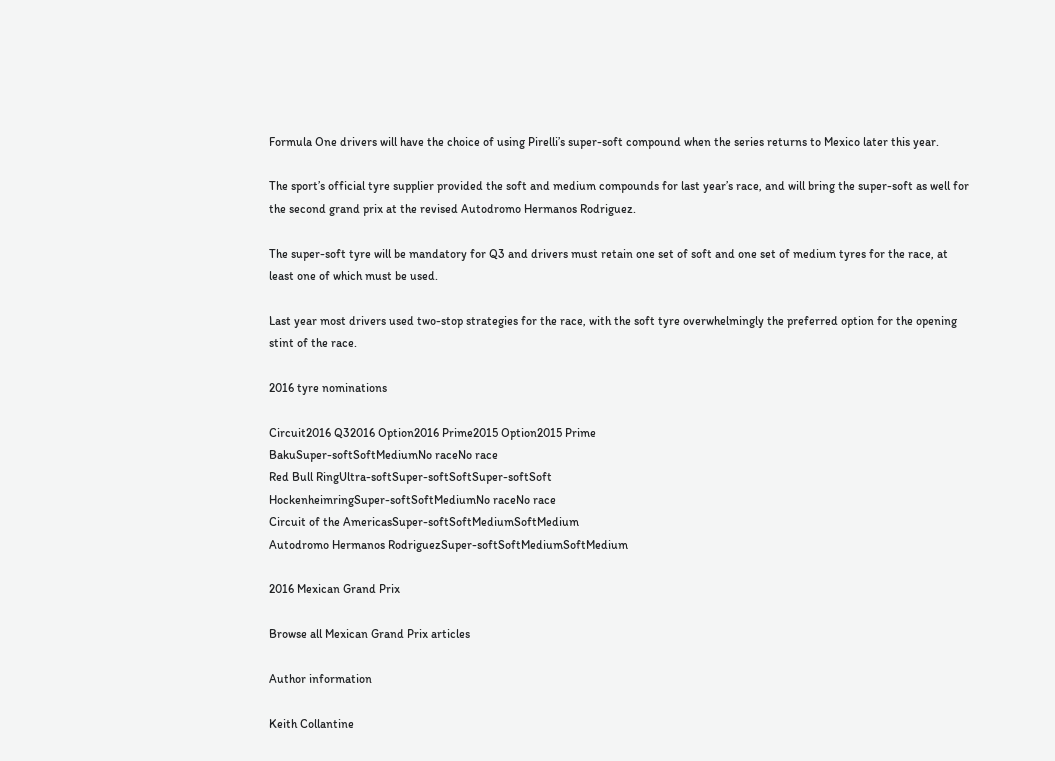Formula One drivers will have the choice of using Pirelli’s super-soft compound when the series returns to Mexico later this year.

The sport’s official tyre supplier provided the soft and medium compounds for last year’s race, and will bring the super-soft as well for the second grand prix at the revised Autodromo Hermanos Rodriguez.

The super-soft tyre will be mandatory for Q3 and drivers must retain one set of soft and one set of medium tyres for the race, at least one of which must be used.

Last year most drivers used two-stop strategies for the race, with the soft tyre overwhelmingly the preferred option for the opening stint of the race.

2016 tyre nominations

Circuit2016 Q32016 Option2016 Prime2015 Option2015 Prime
BakuSuper-softSoftMediumNo raceNo race
Red Bull RingUltra-softSuper-softSoftSuper-softSoft
HockenheimringSuper-softSoftMediumNo raceNo race
Circuit of the AmericasSuper-softSoftMediumSoftMedium
Autodromo Hermanos RodriguezSuper-softSoftMediumSoftMedium

2016 Mexican Grand Prix

Browse all Mexican Grand Prix articles

Author information

Keith Collantine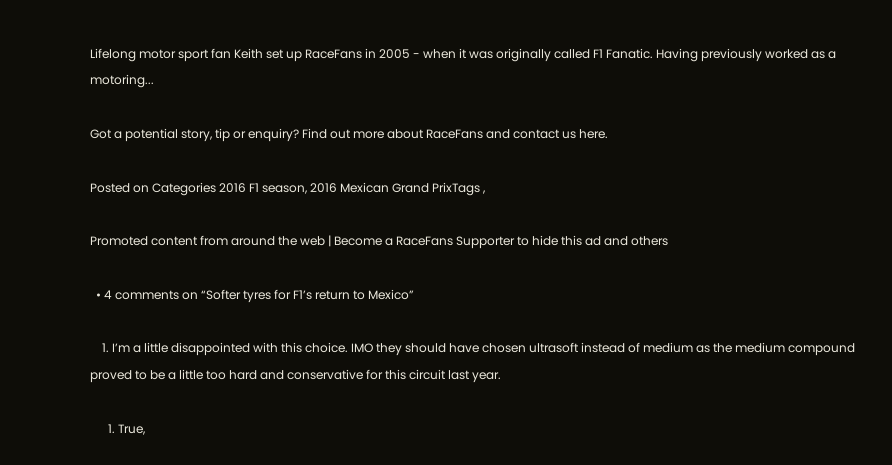Lifelong motor sport fan Keith set up RaceFans in 2005 - when it was originally called F1 Fanatic. Having previously worked as a motoring...

Got a potential story, tip or enquiry? Find out more about RaceFans and contact us here.

Posted on Categories 2016 F1 season, 2016 Mexican Grand PrixTags ,

Promoted content from around the web | Become a RaceFans Supporter to hide this ad and others

  • 4 comments on “Softer tyres for F1’s return to Mexico”

    1. I’m a little disappointed with this choice. IMO they should have chosen ultrasoft instead of medium as the medium compound proved to be a little too hard and conservative for this circuit last year.

      1. True,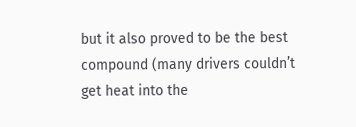but it also proved to be the best compound (many drivers couldn’t get heat into the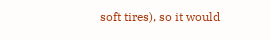soft tires), so it would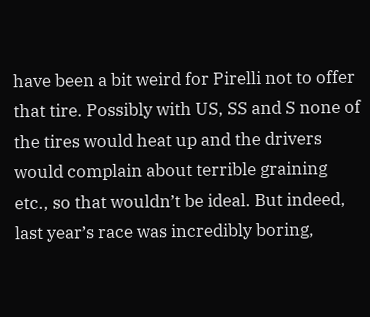have been a bit weird for Pirelli not to offer that tire. Possibly with US, SS and S none of the tires would heat up and the drivers would complain about terrible graining etc., so that wouldn’t be ideal. But indeed, last year’s race was incredibly boring,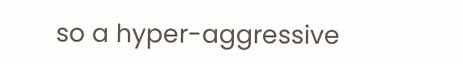so a hyper-aggressive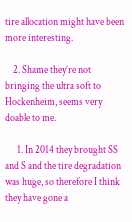tire allocation might have been more interesting.

    2. Shame they’re not bringing the ultra soft to Hockenheim, seems very doable to me.

      1. In 2014 they brought SS and S and the tire degradation was huge, so therefore I think they have gone a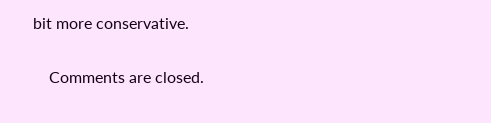bit more conservative.

    Comments are closed.